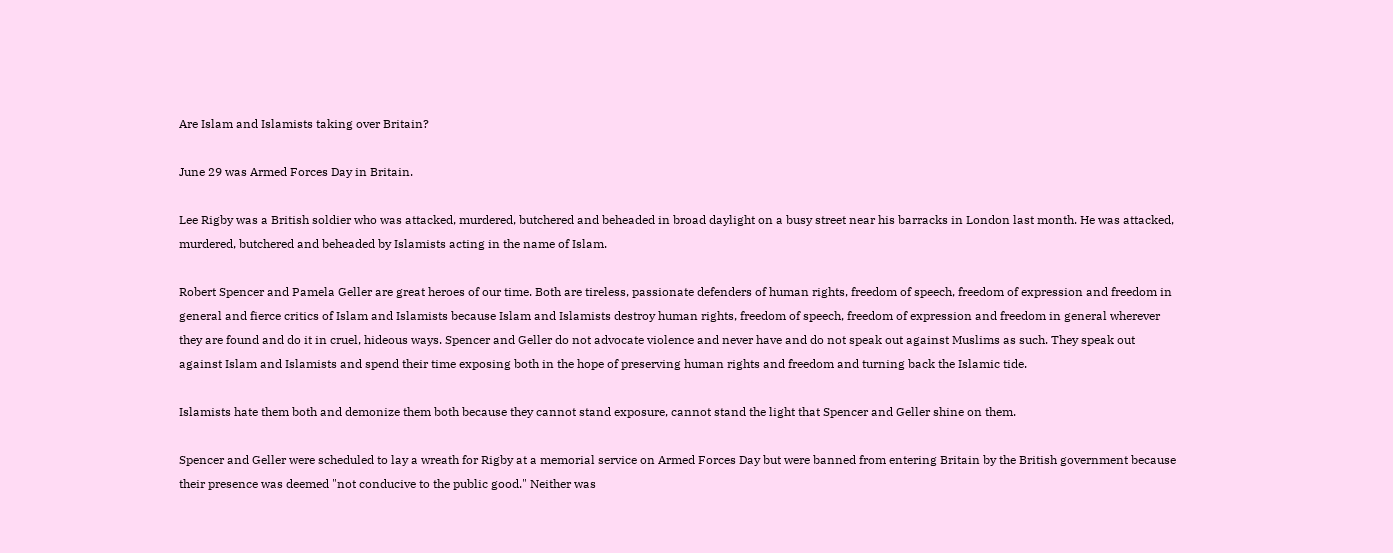Are Islam and Islamists taking over Britain?

June 29 was Armed Forces Day in Britain.

Lee Rigby was a British soldier who was attacked, murdered, butchered and beheaded in broad daylight on a busy street near his barracks in London last month. He was attacked, murdered, butchered and beheaded by Islamists acting in the name of Islam.

Robert Spencer and Pamela Geller are great heroes of our time. Both are tireless, passionate defenders of human rights, freedom of speech, freedom of expression and freedom in general and fierce critics of Islam and Islamists because Islam and Islamists destroy human rights, freedom of speech, freedom of expression and freedom in general wherever they are found and do it in cruel, hideous ways. Spencer and Geller do not advocate violence and never have and do not speak out against Muslims as such. They speak out against Islam and Islamists and spend their time exposing both in the hope of preserving human rights and freedom and turning back the Islamic tide.

Islamists hate them both and demonize them both because they cannot stand exposure, cannot stand the light that Spencer and Geller shine on them.

Spencer and Geller were scheduled to lay a wreath for Rigby at a memorial service on Armed Forces Day but were banned from entering Britain by the British government because their presence was deemed "not conducive to the public good." Neither was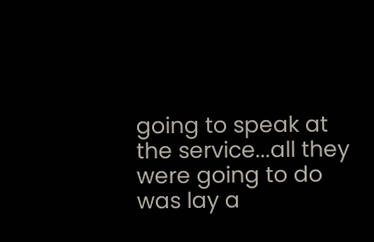going to speak at the service...all they were going to do was lay a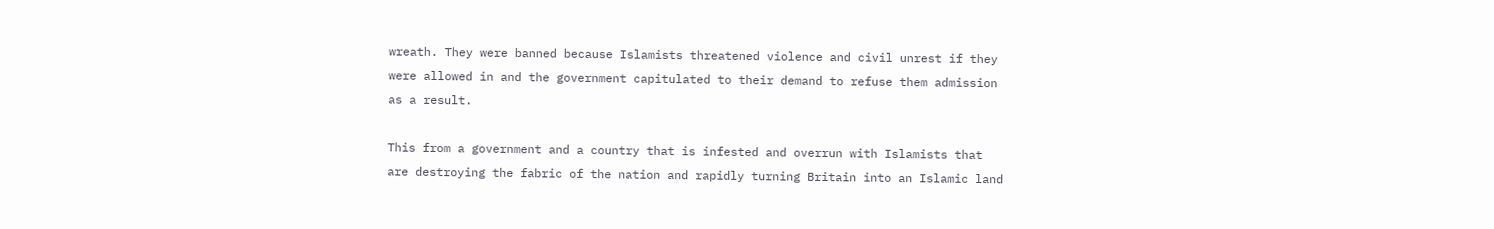wreath. They were banned because Islamists threatened violence and civil unrest if they were allowed in and the government capitulated to their demand to refuse them admission as a result.

This from a government and a country that is infested and overrun with Islamists that are destroying the fabric of the nation and rapidly turning Britain into an Islamic land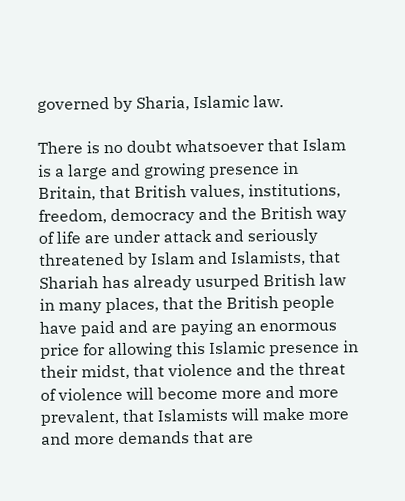governed by Sharia, Islamic law.

There is no doubt whatsoever that Islam is a large and growing presence in Britain, that British values, institutions, freedom, democracy and the British way of life are under attack and seriously threatened by Islam and Islamists, that Shariah has already usurped British law in many places, that the British people have paid and are paying an enormous price for allowing this Islamic presence in their midst, that violence and the threat of violence will become more and more prevalent, that Islamists will make more and more demands that are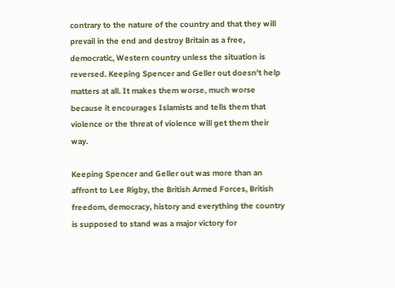contrary to the nature of the country and that they will prevail in the end and destroy Britain as a free, democratic, Western country unless the situation is reversed. Keeping Spencer and Geller out doesn't help matters at all. It makes them worse, much worse because it encourages Islamists and tells them that violence or the threat of violence will get them their way.

Keeping Spencer and Geller out was more than an affront to Lee Rigby, the British Armed Forces, British freedom, democracy, history and everything the country is supposed to stand was a major victory for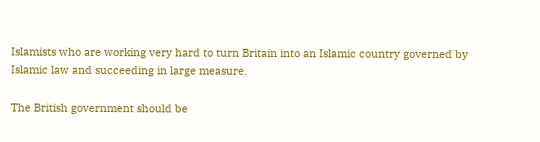Islamists who are working very hard to turn Britain into an Islamic country governed by Islamic law and succeeding in large measure.

The British government should be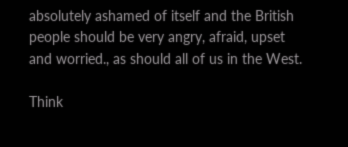absolutely ashamed of itself and the British people should be very angry, afraid, upset and worried., as should all of us in the West.

Think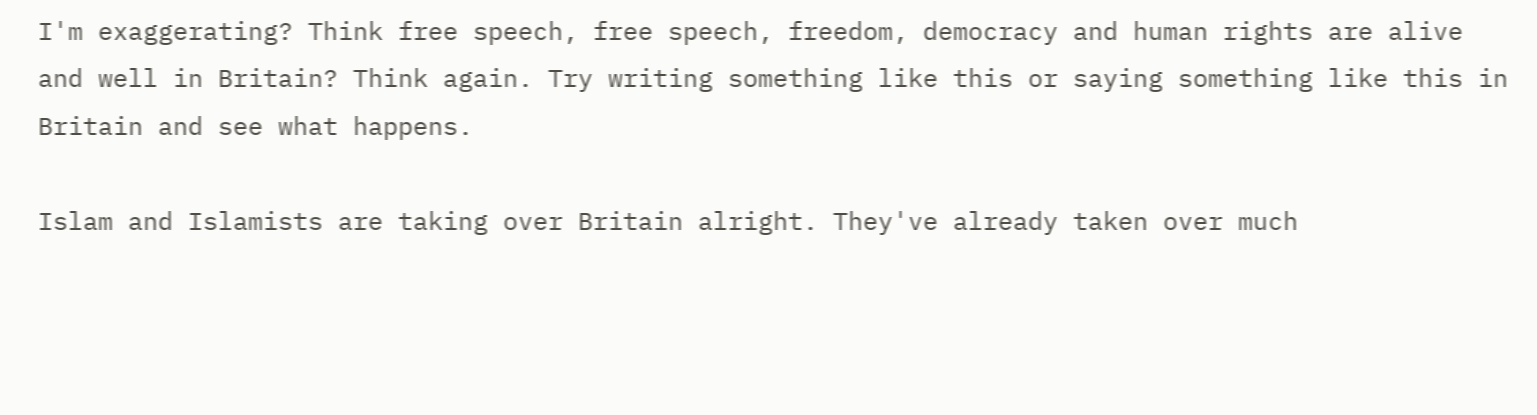I'm exaggerating? Think free speech, free speech, freedom, democracy and human rights are alive and well in Britain? Think again. Try writing something like this or saying something like this in Britain and see what happens.

Islam and Islamists are taking over Britain alright. They've already taken over much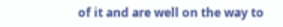of it and are well on the way to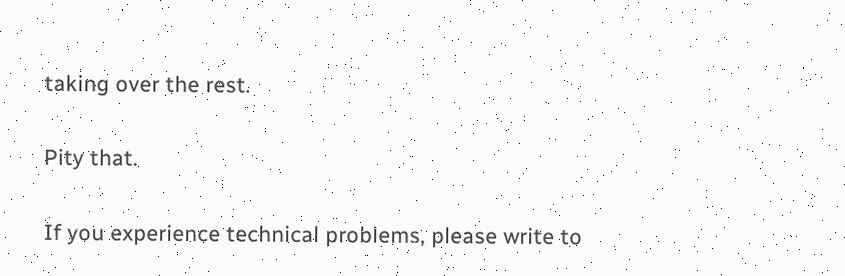taking over the rest.

Pity that.

If you experience technical problems, please write to